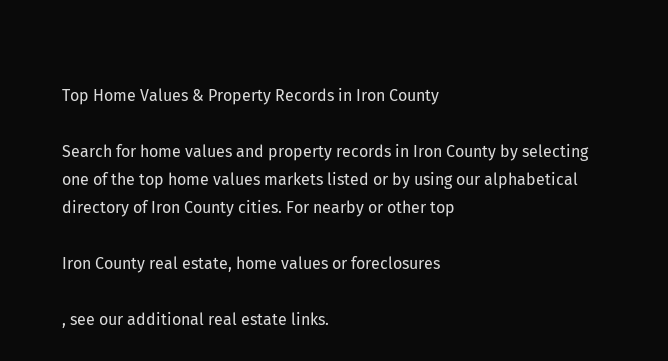Top Home Values & Property Records in Iron County

Search for home values and property records in Iron County by selecting one of the top home values markets listed or by using our alphabetical directory of Iron County cities. For nearby or other top

Iron County real estate, home values or foreclosures

, see our additional real estate links.